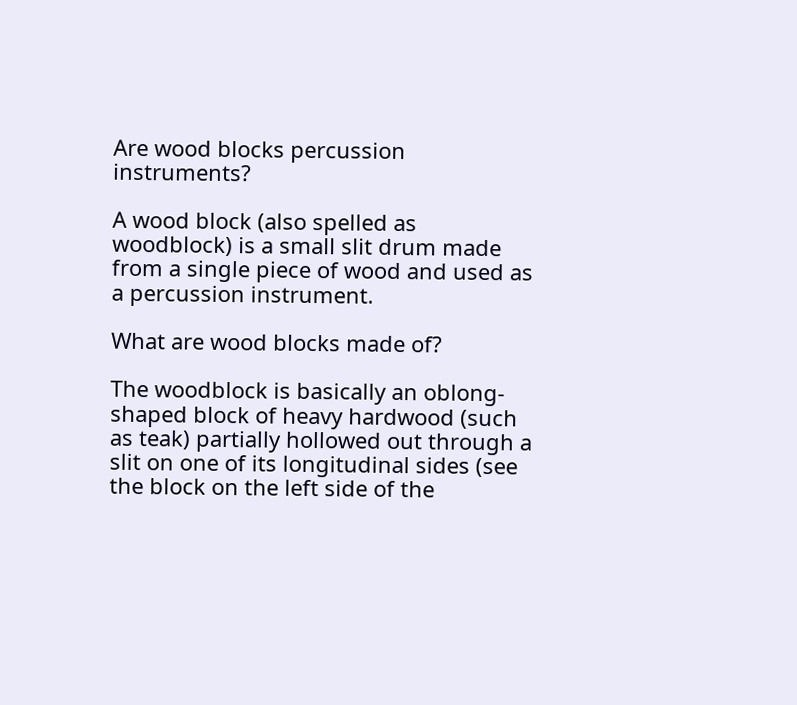Are wood blocks percussion instruments?

A wood block (also spelled as woodblock) is a small slit drum made from a single piece of wood and used as a percussion instrument.

What are wood blocks made of?

The woodblock is basically an oblong-shaped block of heavy hardwood (such as teak) partially hollowed out through a slit on one of its longitudinal sides (see the block on the left side of the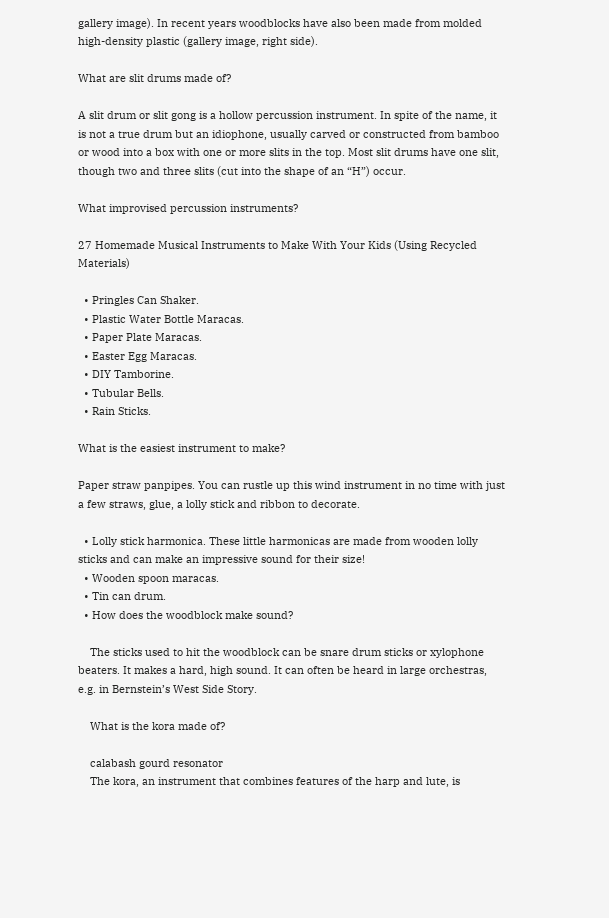gallery image). In recent years woodblocks have also been made from molded high-density plastic (gallery image, right side).

What are slit drums made of?

A slit drum or slit gong is a hollow percussion instrument. In spite of the name, it is not a true drum but an idiophone, usually carved or constructed from bamboo or wood into a box with one or more slits in the top. Most slit drums have one slit, though two and three slits (cut into the shape of an “H”) occur.

What improvised percussion instruments?

27 Homemade Musical Instruments to Make With Your Kids (Using Recycled Materials)

  • Pringles Can Shaker.
  • Plastic Water Bottle Maracas.
  • Paper Plate Maracas.
  • Easter Egg Maracas.
  • DIY Tamborine.
  • Tubular Bells.
  • Rain Sticks.

What is the easiest instrument to make?

Paper straw panpipes. You can rustle up this wind instrument in no time with just a few straws, glue, a lolly stick and ribbon to decorate.

  • Lolly stick harmonica. These little harmonicas are made from wooden lolly sticks and can make an impressive sound for their size!
  • Wooden spoon maracas.
  • Tin can drum.
  • How does the woodblock make sound?

    The sticks used to hit the woodblock can be snare drum sticks or xylophone beaters. It makes a hard, high sound. It can often be heard in large orchestras, e.g. in Bernstein’s West Side Story.

    What is the kora made of?

    calabash gourd resonator
    The kora, an instrument that combines features of the harp and lute, is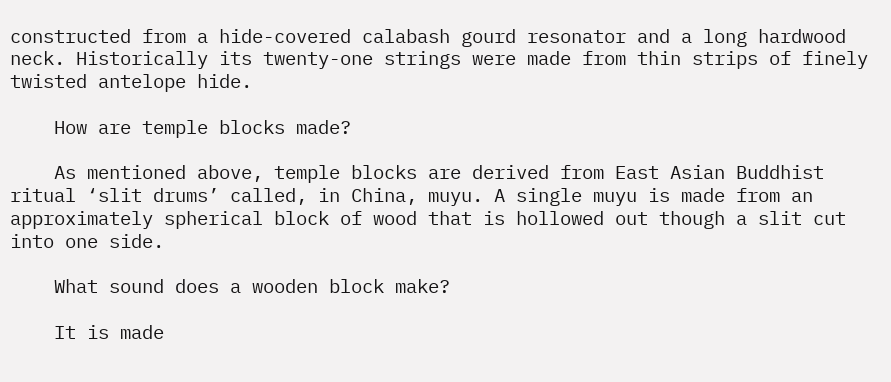constructed from a hide-covered calabash gourd resonator and a long hardwood neck. Historically its twenty-one strings were made from thin strips of finely twisted antelope hide.

    How are temple blocks made?

    As mentioned above, temple blocks are derived from East Asian Buddhist ritual ‘slit drums’ called, in China, muyu. A single muyu is made from an approximately spherical block of wood that is hollowed out though a slit cut into one side.

    What sound does a wooden block make?

    It is made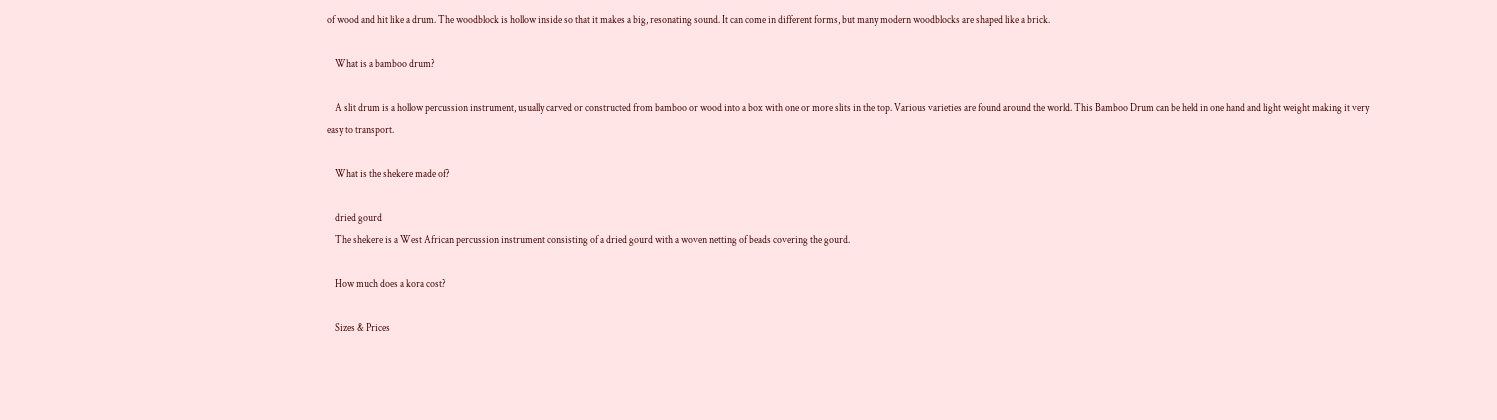of wood and hit like a drum. The woodblock is hollow inside so that it makes a big, resonating sound. It can come in different forms, but many modern woodblocks are shaped like a brick.

    What is a bamboo drum?

    A slit drum is a hollow percussion instrument, usually carved or constructed from bamboo or wood into a box with one or more slits in the top. Various varieties are found around the world. This Bamboo Drum can be held in one hand and light weight making it very easy to transport.

    What is the shekere made of?

    dried gourd
    The shekere is a West African percussion instrument consisting of a dried gourd with a woven netting of beads covering the gourd.

    How much does a kora cost?

    Sizes & Prices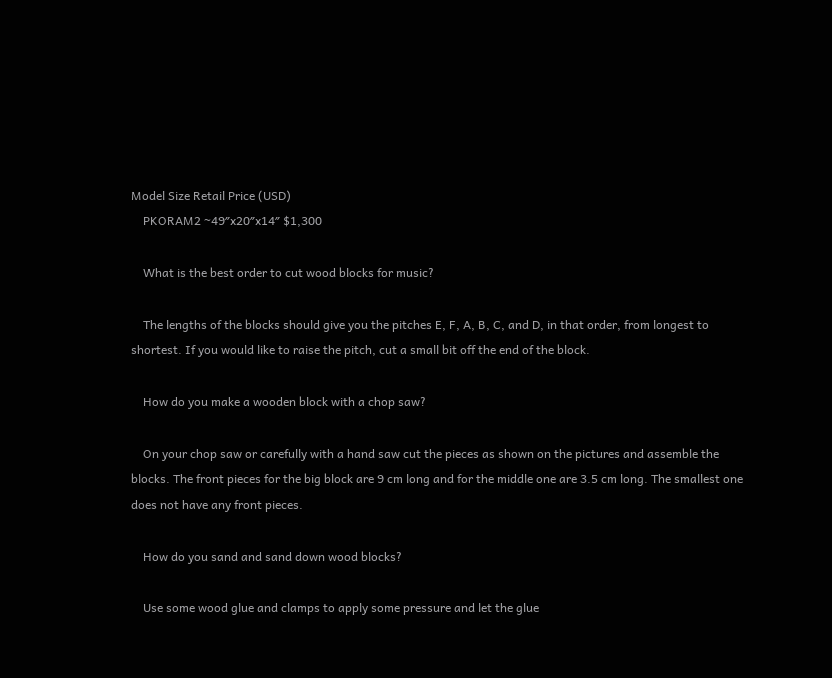Model Size Retail Price (USD)
    PKORAM2 ~49″x20″x14″ $1,300

    What is the best order to cut wood blocks for music?

    The lengths of the blocks should give you the pitches E, F, A, B, C, and D, in that order, from longest to shortest. If you would like to raise the pitch, cut a small bit off the end of the block.

    How do you make a wooden block with a chop saw?

    On your chop saw or carefully with a hand saw cut the pieces as shown on the pictures and assemble the blocks. The front pieces for the big block are 9 cm long and for the middle one are 3.5 cm long. The smallest one does not have any front pieces.

    How do you sand and sand down wood blocks?

    Use some wood glue and clamps to apply some pressure and let the glue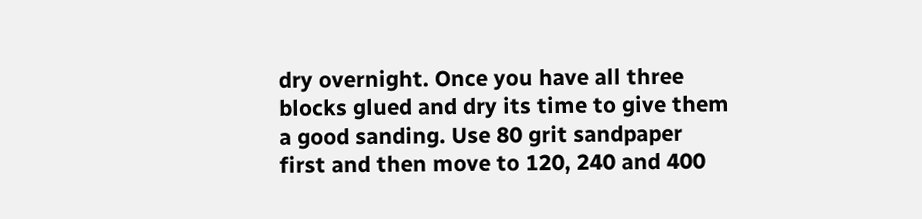dry overnight. Once you have all three blocks glued and dry its time to give them a good sanding. Use 80 grit sandpaper first and then move to 120, 240 and 400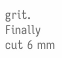grit. Finally cut 6 mm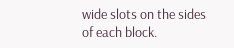wide slots on the sides of each block.